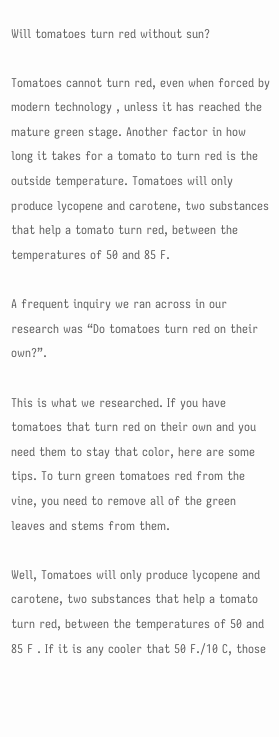Will tomatoes turn red without sun?

Tomatoes cannot turn red, even when forced by modern technology , unless it has reached the mature green stage. Another factor in how long it takes for a tomato to turn red is the outside temperature. Tomatoes will only produce lycopene and carotene, two substances that help a tomato turn red, between the temperatures of 50 and 85 F.

A frequent inquiry we ran across in our research was “Do tomatoes turn red on their own?”.

This is what we researched. If you have tomatoes that turn red on their own and you need them to stay that color, here are some tips. To turn green tomatoes red from the vine, you need to remove all of the green leaves and stems from them.

Well, Tomatoes will only produce lycopene and carotene, two substances that help a tomato turn red, between the temperatures of 50 and 85 F . If it is any cooler that 50 F./10 C, those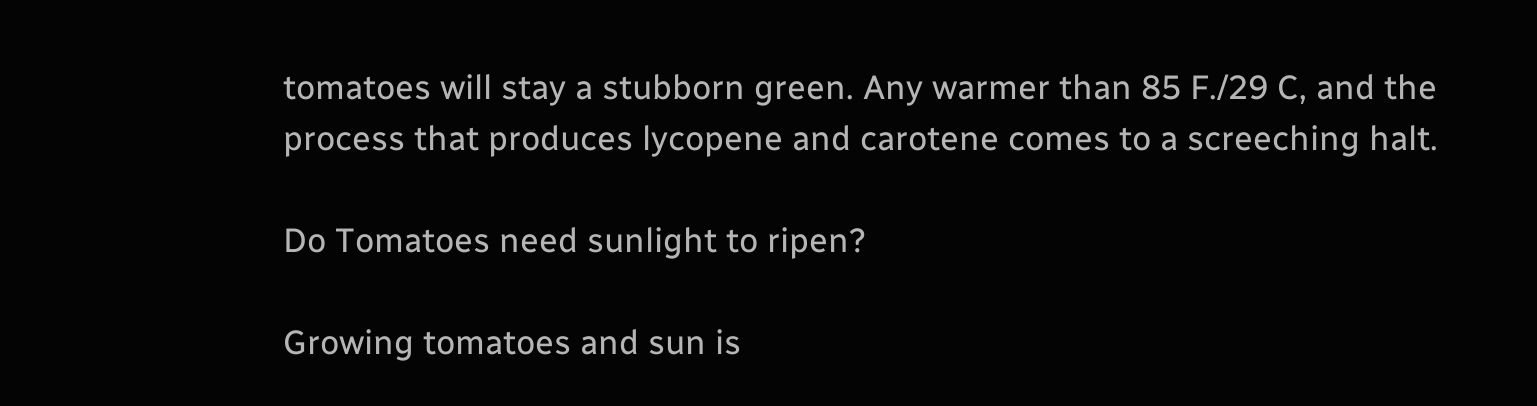tomatoes will stay a stubborn green. Any warmer than 85 F./29 C, and the process that produces lycopene and carotene comes to a screeching halt.

Do Tomatoes need sunlight to ripen?

Growing tomatoes and sun is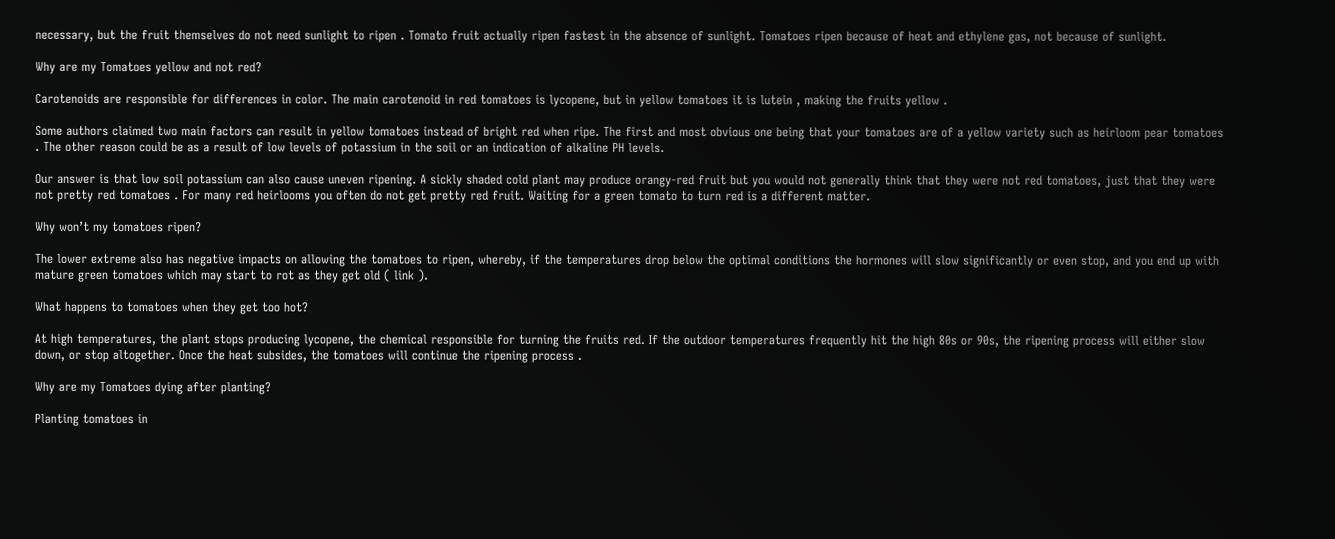necessary, but the fruit themselves do not need sunlight to ripen . Tomato fruit actually ripen fastest in the absence of sunlight. Tomatoes ripen because of heat and ethylene gas, not because of sunlight.

Why are my Tomatoes yellow and not red?

Carotenoids are responsible for differences in color. The main carotenoid in red tomatoes is lycopene, but in yellow tomatoes it is lutein , making the fruits yellow .

Some authors claimed two main factors can result in yellow tomatoes instead of bright red when ripe. The first and most obvious one being that your tomatoes are of a yellow variety such as heirloom pear tomatoes . The other reason could be as a result of low levels of potassium in the soil or an indication of alkaline PH levels.

Our answer is that low soil potassium can also cause uneven ripening. A sickly shaded cold plant may produce orangy-red fruit but you would not generally think that they were not red tomatoes, just that they were not pretty red tomatoes . For many red heirlooms you often do not get pretty red fruit. Waiting for a green tomato to turn red is a different matter.

Why won’t my tomatoes ripen?

The lower extreme also has negative impacts on allowing the tomatoes to ripen, whereby, if the temperatures drop below the optimal conditions the hormones will slow significantly or even stop, and you end up with mature green tomatoes which may start to rot as they get old ( link ).

What happens to tomatoes when they get too hot?

At high temperatures, the plant stops producing lycopene, the chemical responsible for turning the fruits red. If the outdoor temperatures frequently hit the high 80s or 90s, the ripening process will either slow down, or stop altogether. Once the heat subsides, the tomatoes will continue the ripening process .

Why are my Tomatoes dying after planting?

Planting tomatoes in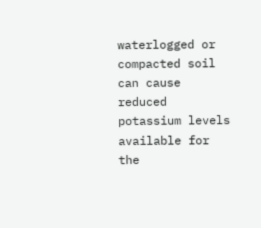waterlogged or compacted soil can cause reduced potassium levels available for the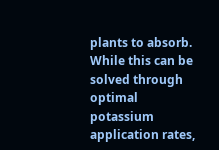plants to absorb. While this can be solved through optimal potassium application rates,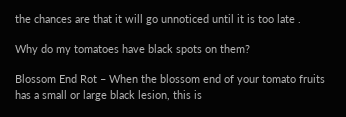the chances are that it will go unnoticed until it is too late .

Why do my tomatoes have black spots on them?

Blossom End Rot – When the blossom end of your tomato fruits has a small or large black lesion, this is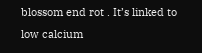blossom end rot . It’s linked to low calcium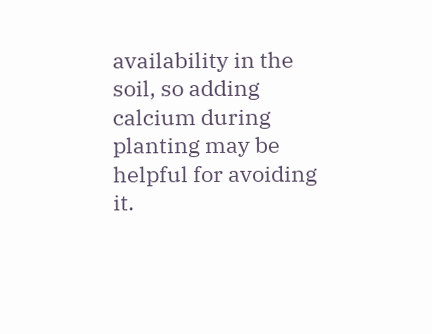availability in the soil, so adding calcium during planting may be helpful for avoiding it.